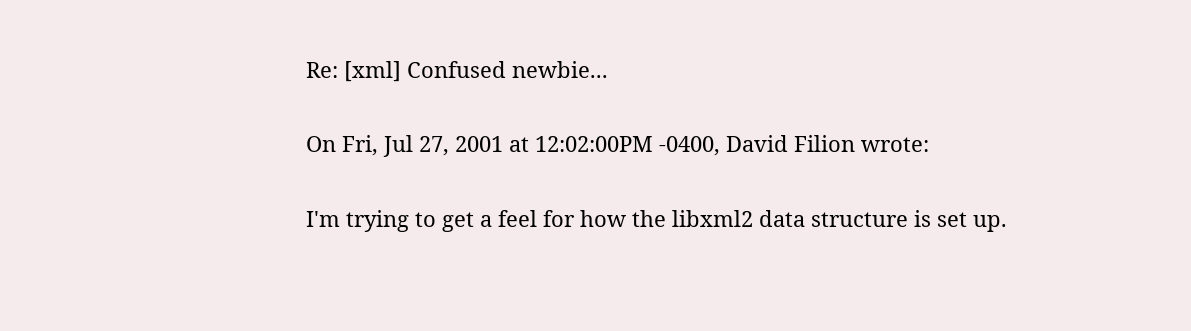Re: [xml] Confused newbie...

On Fri, Jul 27, 2001 at 12:02:00PM -0400, David Filion wrote:

I'm trying to get a feel for how the libxml2 data structure is set up.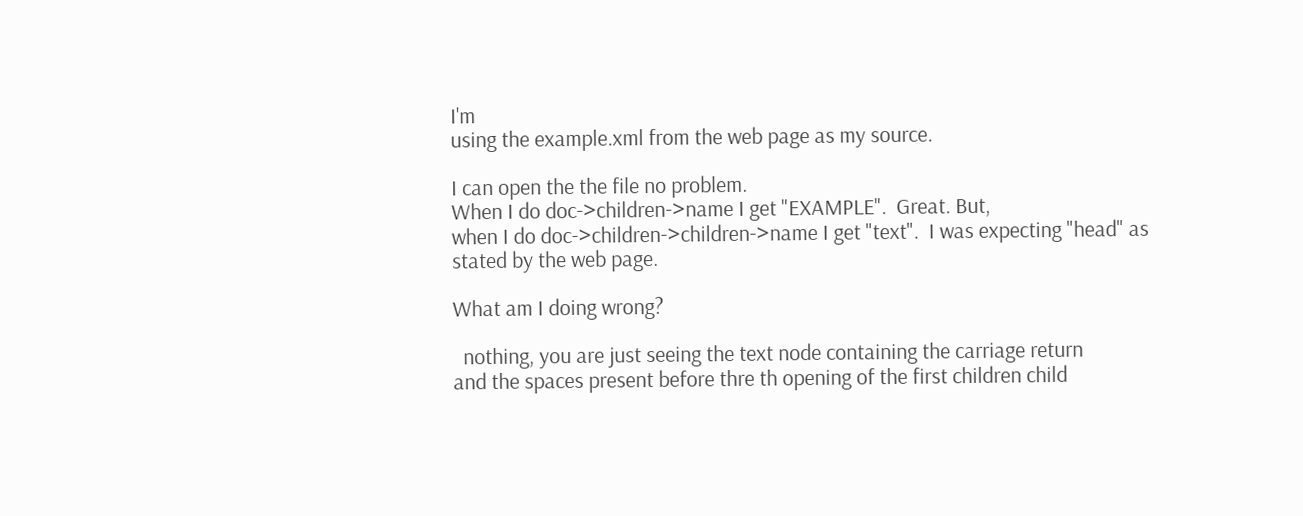I'm
using the example.xml from the web page as my source.

I can open the the file no problem.
When I do doc->children->name I get "EXAMPLE".  Great. But,
when I do doc->children->children->name I get "text".  I was expecting "head" as
stated by the web page.

What am I doing wrong?

  nothing, you are just seeing the text node containing the carriage return
and the spaces present before thre th opening of the first children child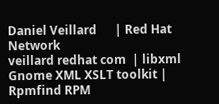Daniel Veillard      | Red Hat Network
veillard redhat com  | libxml Gnome XML XSLT toolkit | Rpmfind RPM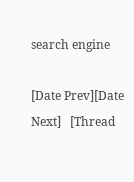search engine

[Date Prev][Date Next]   [Thread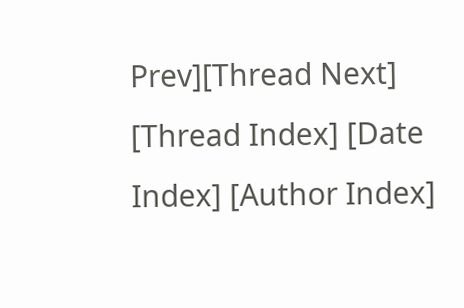Prev][Thread Next]   [Thread Index] [Date Index] [Author Index]